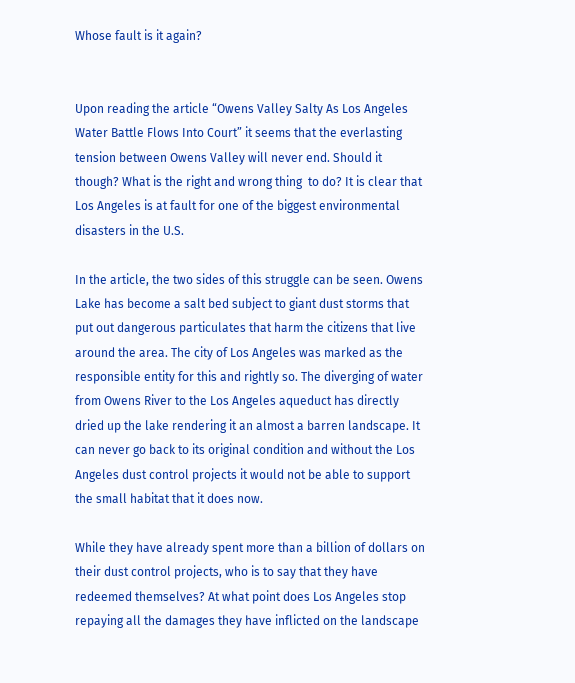Whose fault is it again?


Upon reading the article “Owens Valley Salty As Los Angeles Water Battle Flows Into Court” it seems that the everlasting tension between Owens Valley will never end. Should it though? What is the right and wrong thing  to do? It is clear that Los Angeles is at fault for one of the biggest environmental disasters in the U.S.

In the article, the two sides of this struggle can be seen. Owens Lake has become a salt bed subject to giant dust storms that put out dangerous particulates that harm the citizens that live around the area. The city of Los Angeles was marked as the responsible entity for this and rightly so. The diverging of water from Owens River to the Los Angeles aqueduct has directly dried up the lake rendering it an almost a barren landscape. It can never go back to its original condition and without the Los Angeles dust control projects it would not be able to support the small habitat that it does now.

While they have already spent more than a billion of dollars on their dust control projects, who is to say that they have redeemed themselves? At what point does Los Angeles stop repaying all the damages they have inflicted on the landscape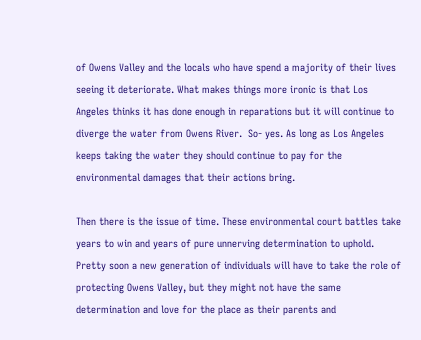of Owens Valley and the locals who have spend a majority of their lives seeing it deteriorate. What makes things more ironic is that Los Angeles thinks it has done enough in reparations but it will continue to diverge the water from Owens River.  So- yes. As long as Los Angeles keeps taking the water they should continue to pay for the environmental damages that their actions bring.

Then there is the issue of time. These environmental court battles take years to win and years of pure unnerving determination to uphold. Pretty soon a new generation of individuals will have to take the role of protecting Owens Valley, but they might not have the same determination and love for the place as their parents and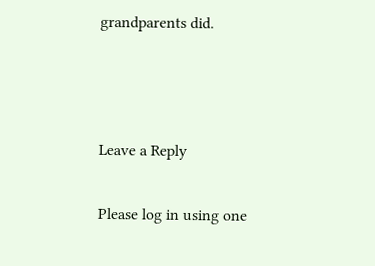grandparents did.



Leave a Reply

Please log in using one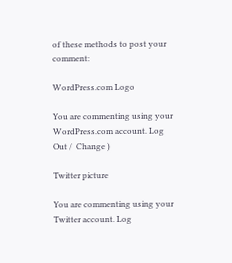of these methods to post your comment:

WordPress.com Logo

You are commenting using your WordPress.com account. Log Out /  Change )

Twitter picture

You are commenting using your Twitter account. Log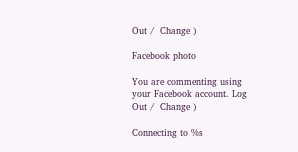Out /  Change )

Facebook photo

You are commenting using your Facebook account. Log Out /  Change )

Connecting to %s